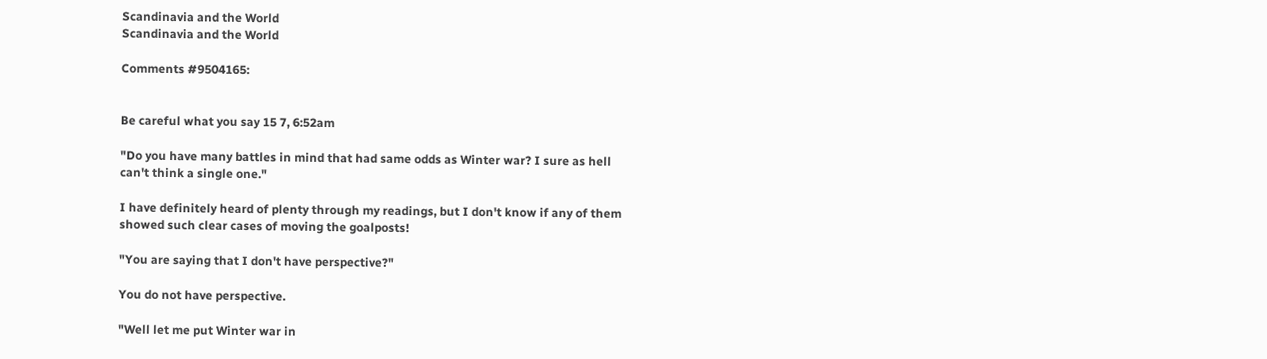Scandinavia and the World
Scandinavia and the World

Comments #9504165:


Be careful what you say 15 7, 6:52am

"Do you have many battles in mind that had same odds as Winter war? I sure as hell can't think a single one."

I have definitely heard of plenty through my readings, but I don't know if any of them showed such clear cases of moving the goalposts!

"You are saying that I don't have perspective?"

You do not have perspective.

"Well let me put Winter war in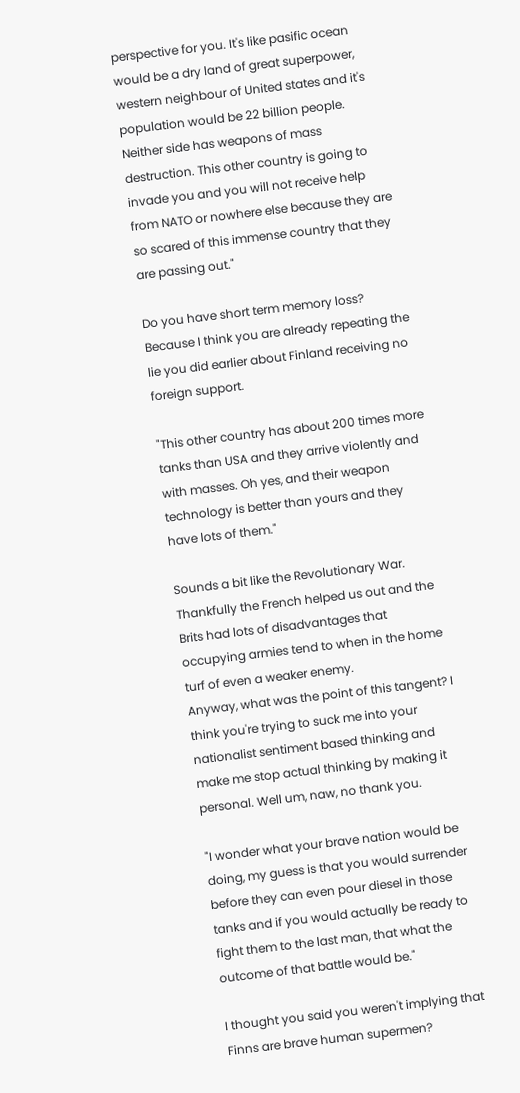perspective for you. It's like pasific ocean would be a dry land of great superpower, western neighbour of United states and it's population would be 22 billion people. Neither side has weapons of mass destruction. This other country is going to invade you and you will not receive help from NATO or nowhere else because they are so scared of this immense country that they are passing out."

Do you have short term memory loss? Because I think you are already repeating the lie you did earlier about Finland receiving no foreign support.

"This other country has about 200 times more tanks than USA and they arrive violently and with masses. Oh yes, and their weapon technology is better than yours and they have lots of them."

Sounds a bit like the Revolutionary War. Thankfully the French helped us out and the Brits had lots of disadvantages that occupying armies tend to when in the home turf of even a weaker enemy.
Anyway, what was the point of this tangent? I think you're trying to suck me into your nationalist sentiment based thinking and make me stop actual thinking by making it personal. Well um, naw, no thank you.

"I wonder what your brave nation would be doing, my guess is that you would surrender before they can even pour diesel in those tanks and if you would actually be ready to fight them to the last man, that what the outcome of that battle would be."

I thought you said you weren't implying that Finns are brave human supermen?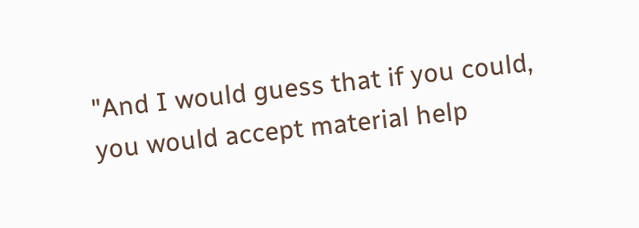"And I would guess that if you could, you would accept material help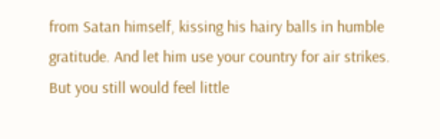from Satan himself, kissing his hairy balls in humble gratitude. And let him use your country for air strikes. But you still would feel little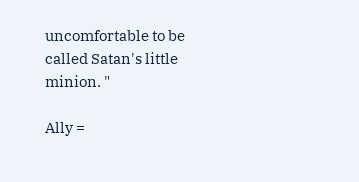uncomfortable to be called Satan's little minion. "

Ally =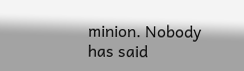minion. Nobody has said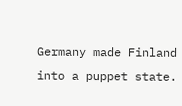Germany made Finland into a puppet state.